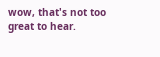wow, that's not too great to hear.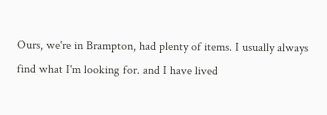Ours, we're in Brampton, had plenty of items. I usually always find what I'm looking for. and I have lived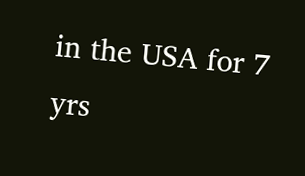in the USA for 7 yrs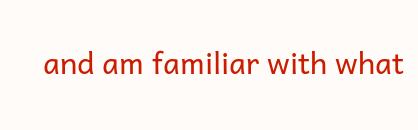and am familiar with what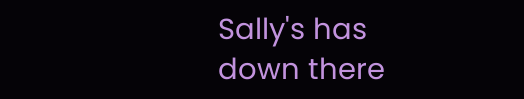Sally's has down there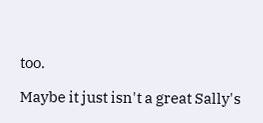too.

Maybe it just isn't a great Sally's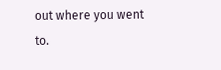out where you went to.